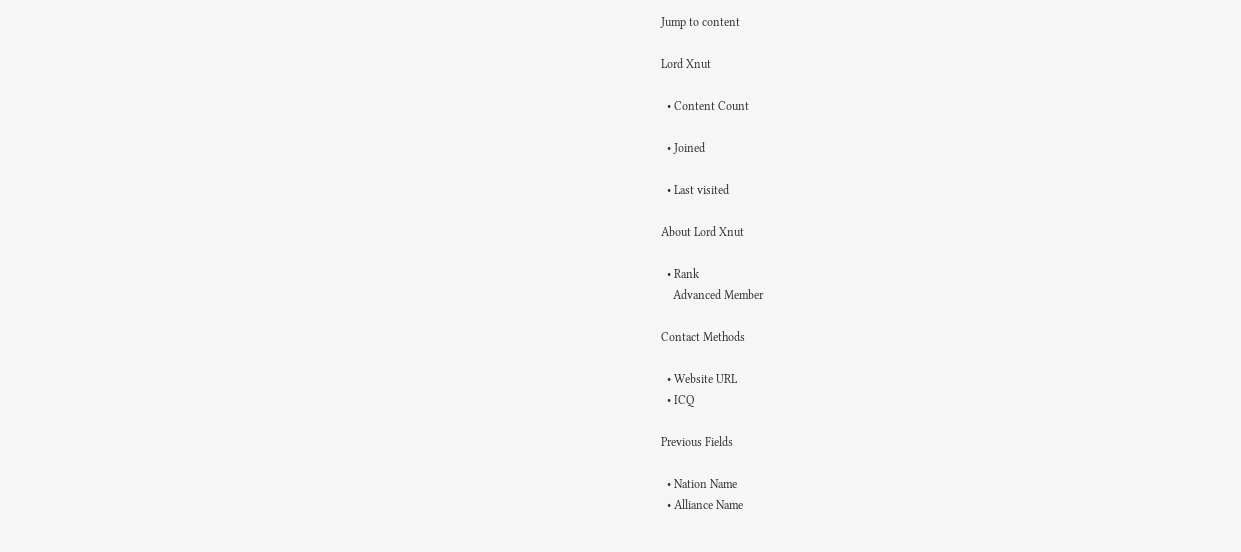Jump to content

Lord Xnut

  • Content Count

  • Joined

  • Last visited

About Lord Xnut

  • Rank
    Advanced Member

Contact Methods

  • Website URL
  • ICQ

Previous Fields

  • Nation Name
  • Alliance Name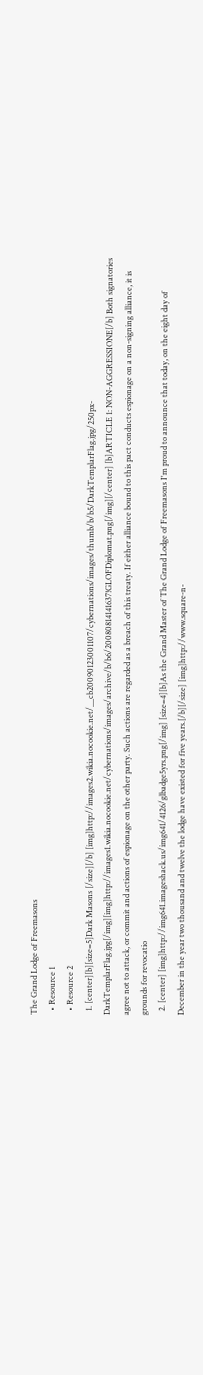The Grand Lodge of Freemasons
  • Resource 1
  • Resource 2
  1. [center][b][size=5]Dark Masons [/size][/b] [img]http://images2.wikia.nocookie.net/__cb20090123001107/cybernations/images/thumb/b/b5/DarkTemplarFlag.jpg/250px-DarkTemplarFlag.jpg[/img][img]http://images1.wikia.nocookie.net/cybernations/images/archive/b/b6/20080814141637!GLOFDiplomat.png[/img][/center] [b]ARTICLE 1: NON-AGGRESSIONE[/b] Both signatories agree not to attack, or commit and actions of espionage on the other party. Such actions are regarded as a breach of this treaty. If either alliance bound to this pact conducts espionage on a non-signing alliance, it is grounds for revocatio
  2. [center] [img]http://img641.imageshack.us/img641/4126/glbadge5yrs.png[/img] [size=4][b]As the Grand Master of The Grand Lodge of Freemasons I'm proud to announce that today, on the eight day of December in the year two thousand and twelve the lodge have existed for five years.[/b][/size] [img]http://www.square-n-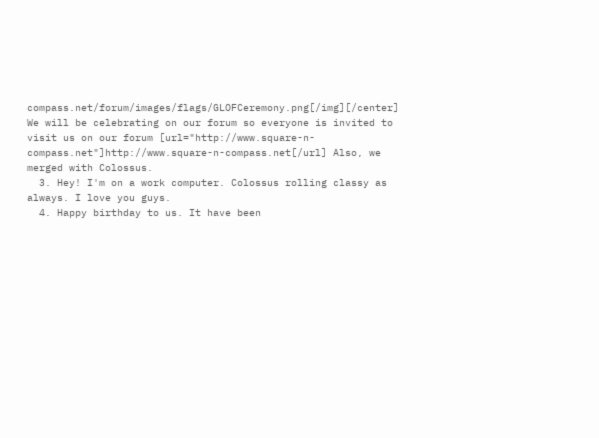compass.net/forum/images/flags/GLOFCeremony.png[/img][/center] We will be celebrating on our forum so everyone is invited to visit us on our forum [url="http://www.square-n-compass.net"]http://www.square-n-compass.net[/url] Also, we merged with Colossus.
  3. Hey! I'm on a work computer. Colossus rolling classy as always. I love you guys.
  4. Happy birthday to us. It have been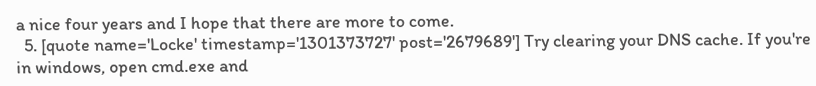a nice four years and I hope that there are more to come.
  5. [quote name='Locke' timestamp='1301373727' post='2679689'] Try clearing your DNS cache. If you're in windows, open cmd.exe and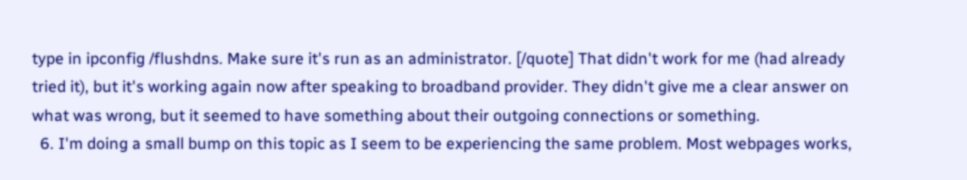type in ipconfig /flushdns. Make sure it's run as an administrator. [/quote] That didn't work for me (had already tried it), but it's working again now after speaking to broadband provider. They didn't give me a clear answer on what was wrong, but it seemed to have something about their outgoing connections or something.
  6. I'm doing a small bump on this topic as I seem to be experiencing the same problem. Most webpages works,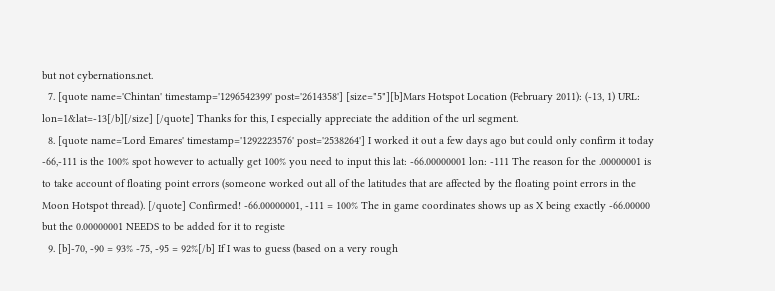but not cybernations.net.
  7. [quote name='Chintan' timestamp='1296542399' post='2614358'] [size="5"][b]Mars Hotspot Location (February 2011): (-13, 1) URL: lon=1&lat=-13[/b][/size] [/quote] Thanks for this, I especially appreciate the addition of the url segment.
  8. [quote name='Lord Emares' timestamp='1292223576' post='2538264'] I worked it out a few days ago but could only confirm it today -66,-111 is the 100% spot however to actually get 100% you need to input this lat: -66.00000001 lon: -111 The reason for the .00000001 is to take account of floating point errors (someone worked out all of the latitudes that are affected by the floating point errors in the Moon Hotspot thread). [/quote] Confirmed! -66.00000001, -111 = 100% The in game coordinates shows up as X being exactly -66.00000 but the 0.00000001 NEEDS to be added for it to registe
  9. [b]-70, -90 = 93% -75, -95 = 92%[/b] If I was to guess (based on a very rough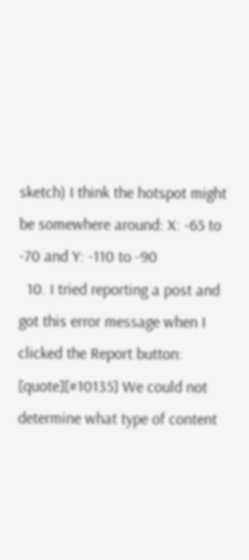sketch) I think the hotspot might be somewhere around: X: -65 to -70 and Y: -110 to -90
  10. I tried reporting a post and got this error message when I clicked the Report button: [quote][#10135] We could not determine what type of content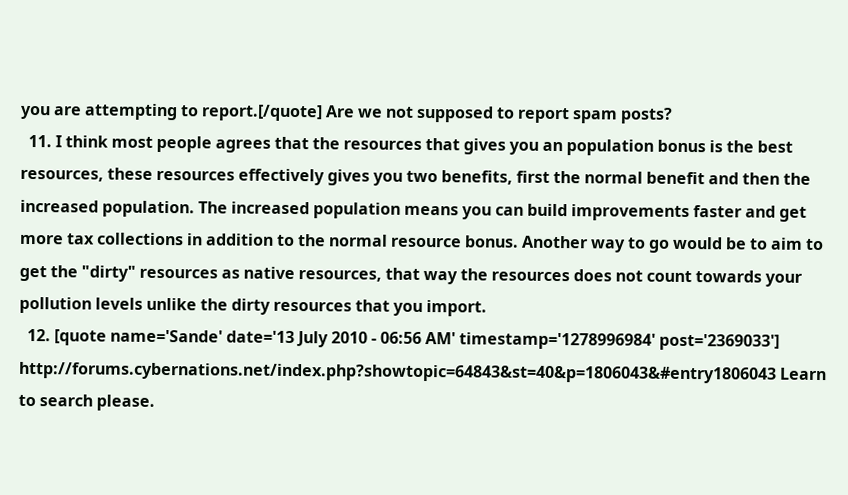you are attempting to report.[/quote] Are we not supposed to report spam posts?
  11. I think most people agrees that the resources that gives you an population bonus is the best resources, these resources effectively gives you two benefits, first the normal benefit and then the increased population. The increased population means you can build improvements faster and get more tax collections in addition to the normal resource bonus. Another way to go would be to aim to get the "dirty" resources as native resources, that way the resources does not count towards your pollution levels unlike the dirty resources that you import.
  12. [quote name='Sande' date='13 July 2010 - 06:56 AM' timestamp='1278996984' post='2369033'] http://forums.cybernations.net/index.php?showtopic=64843&st=40&p=1806043&#entry1806043 Learn to search please.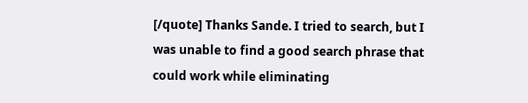[/quote] Thanks Sande. I tried to search, but I was unable to find a good search phrase that could work while eliminating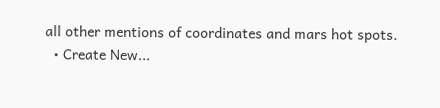all other mentions of coordinates and mars hot spots.
  • Create New...